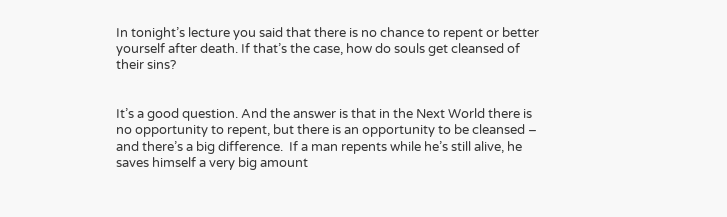In tonight’s lecture you said that there is no chance to repent or better yourself after death. If that’s the case, how do souls get cleansed of their sins?


It’s a good question. And the answer is that in the Next World there is no opportunity to repent, but there is an opportunity to be cleansed – and there’s a big difference.  If a man repents while he’s still alive, he saves himself a very big amount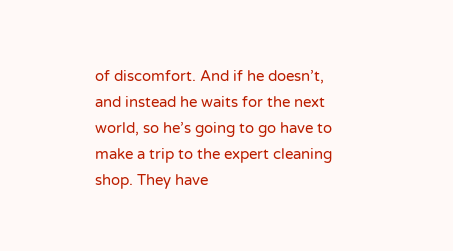of discomfort. And if he doesn’t, and instead he waits for the next world, so he’s going to go have to make a trip to the expert cleaning shop. They have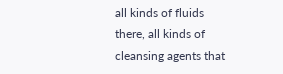all kinds of fluids there, all kinds of cleansing agents that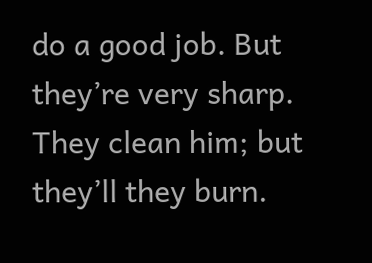do a good job. But they’re very sharp. They clean him; but they’ll they burn.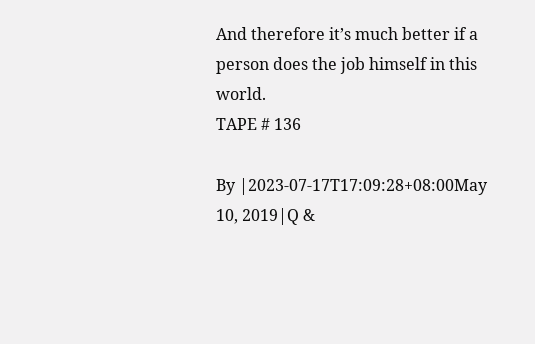And therefore it’s much better if a person does the job himself in this world.
TAPE # 136

By |2023-07-17T17:09:28+08:00May 10, 2019|Q &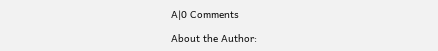A|0 Comments

About the Author: